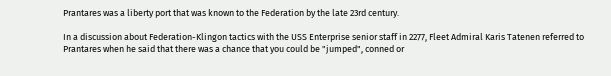Prantares was a liberty port that was known to the Federation by the late 23rd century.

In a discussion about Federation-Klingon tactics with the USS Enterprise senior staff in 2277, Fleet Admiral Karis Tatenen referred to Prantares when he said that there was a chance that you could be "jumped", conned or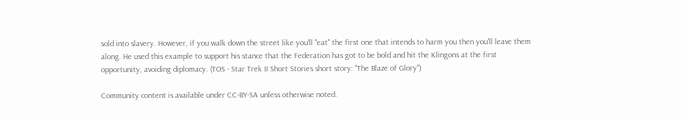sold into slavery. However, if you walk down the street like you'll "eat" the first one that intends to harm you then you'll leave them along. He used this example to support his stance that the Federation has got to be bold and hit the Klingons at the first opportunity, avoiding diplomacy. (TOS - Star Trek II Short Stories short story: "The Blaze of Glory")

Community content is available under CC-BY-SA unless otherwise noted.